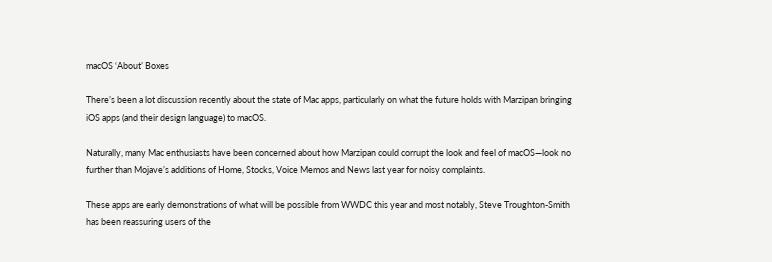macOS ‘About’ Boxes

There’s been a lot discussion recently about the state of Mac apps, particularly on what the future holds with Marzipan bringing iOS apps (and their design language) to macOS.

Naturally, many Mac enthusiasts have been concerned about how Marzipan could corrupt the look and feel of macOS—look no further than Mojave’s additions of Home, Stocks, Voice Memos and News last year for noisy complaints.

These apps are early demonstrations of what will be possible from WWDC this year and most notably, Steve Troughton-Smith has been reassuring users of the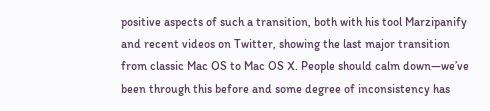positive aspects of such a transition, both with his tool Marzipanify and recent videos on Twitter, showing the last major transition from classic Mac OS to Mac OS X. People should calm down—we’ve been through this before and some degree of inconsistency has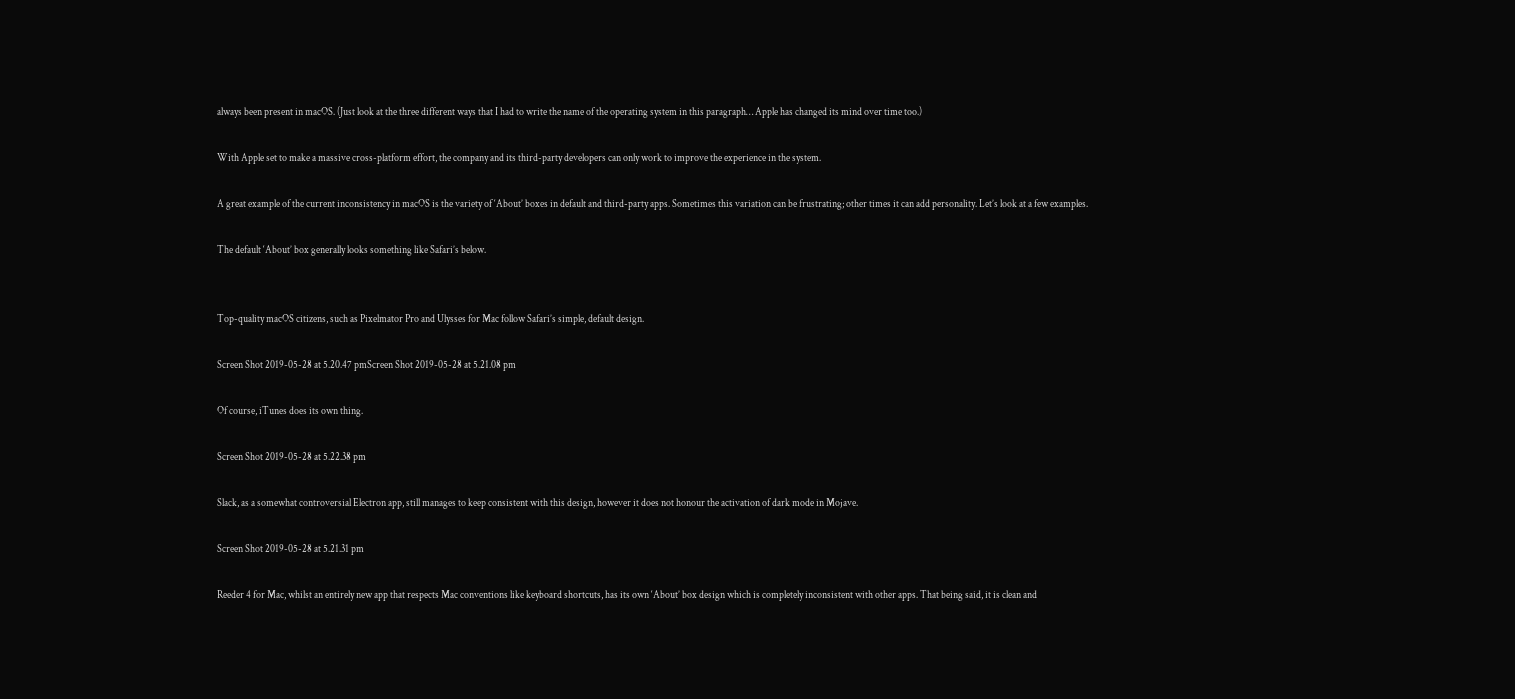always been present in macOS. (Just look at the three different ways that I had to write the name of the operating system in this paragraph… Apple has changed its mind over time too.)

With Apple set to make a massive cross-platform effort, the company and its third-party developers can only work to improve the experience in the system.

A great example of the current inconsistency in macOS is the variety of ‘About’ boxes in default and third-party apps. Sometimes this variation can be frustrating; other times it can add personality. Let’s look at a few examples.

The default ‘About’ box generally looks something like Safari’s below.


Top-quality macOS citizens, such as Pixelmator Pro and Ulysses for Mac follow Safari’s simple, default design.

Screen Shot 2019-05-28 at 5.20.47 pmScreen Shot 2019-05-28 at 5.21.08 pm

Of course, iTunes does its own thing.

Screen Shot 2019-05-28 at 5.22.38 pm

Slack, as a somewhat controversial Electron app, still manages to keep consistent with this design, however it does not honour the activation of dark mode in Mojave.

Screen Shot 2019-05-28 at 5.21.31 pm

Reeder 4 for Mac, whilst an entirely new app that respects Mac conventions like keyboard shortcuts, has its own ‘About’ box design which is completely inconsistent with other apps. That being said, it is clean and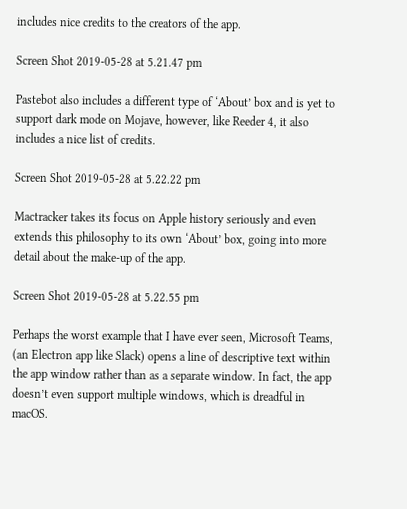includes nice credits to the creators of the app.

Screen Shot 2019-05-28 at 5.21.47 pm

Pastebot also includes a different type of ‘About’ box and is yet to support dark mode on Mojave, however, like Reeder 4, it also includes a nice list of credits.

Screen Shot 2019-05-28 at 5.22.22 pm

Mactracker takes its focus on Apple history seriously and even extends this philosophy to its own ‘About’ box, going into more detail about the make-up of the app.

Screen Shot 2019-05-28 at 5.22.55 pm

Perhaps the worst example that I have ever seen, Microsoft Teams, (an Electron app like Slack) opens a line of descriptive text within the app window rather than as a separate window. In fact, the app doesn’t even support multiple windows, which is dreadful in macOS.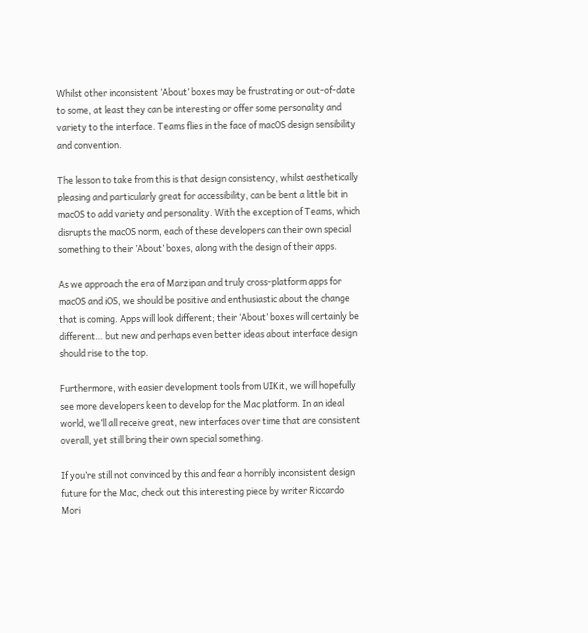Whilst other inconsistent ‘About’ boxes may be frustrating or out-of-date to some, at least they can be interesting or offer some personality and variety to the interface. Teams flies in the face of macOS design sensibility and convention.

The lesson to take from this is that design consistency, whilst aesthetically pleasing and particularly great for accessibility, can be bent a little bit in macOS to add variety and personality. With the exception of Teams, which disrupts the macOS norm, each of these developers can their own special something to their ’About’ boxes, along with the design of their apps.

As we approach the era of Marzipan and truly cross-platform apps for macOS and iOS, we should be positive and enthusiastic about the change that is coming. Apps will look different; their ‘About’ boxes will certainly be different… but new and perhaps even better ideas about interface design should rise to the top.

Furthermore, with easier development tools from UIKit, we will hopefully see more developers keen to develop for the Mac platform. In an ideal world, we’ll all receive great, new interfaces over time that are consistent overall, yet still bring their own special something.

If you’re still not convinced by this and fear a horribly inconsistent design future for the Mac, check out this interesting piece by writer Riccardo Mori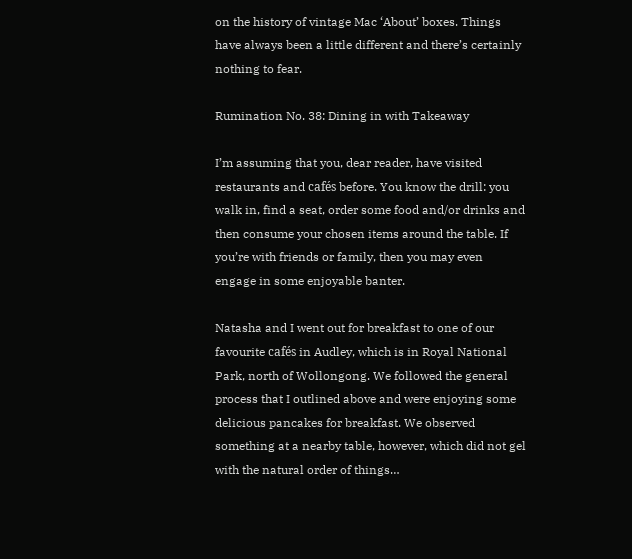on the history of vintage Mac ‘About’ boxes. Things have always been a little different and there’s certainly nothing to fear.

Rumination No. 38: Dining in with Takeaway

I’m assuming that you, dear reader, have visited restaurants and cafés before. You know the drill: you walk in, find a seat, order some food and/or drinks and then consume your chosen items around the table. If you’re with friends or family, then you may even engage in some enjoyable banter.

Natasha and I went out for breakfast to one of our favourite cafés in Audley, which is in Royal National Park, north of Wollongong. We followed the general process that I outlined above and were enjoying some delicious pancakes for breakfast. We observed something at a nearby table, however, which did not gel with the natural order of things…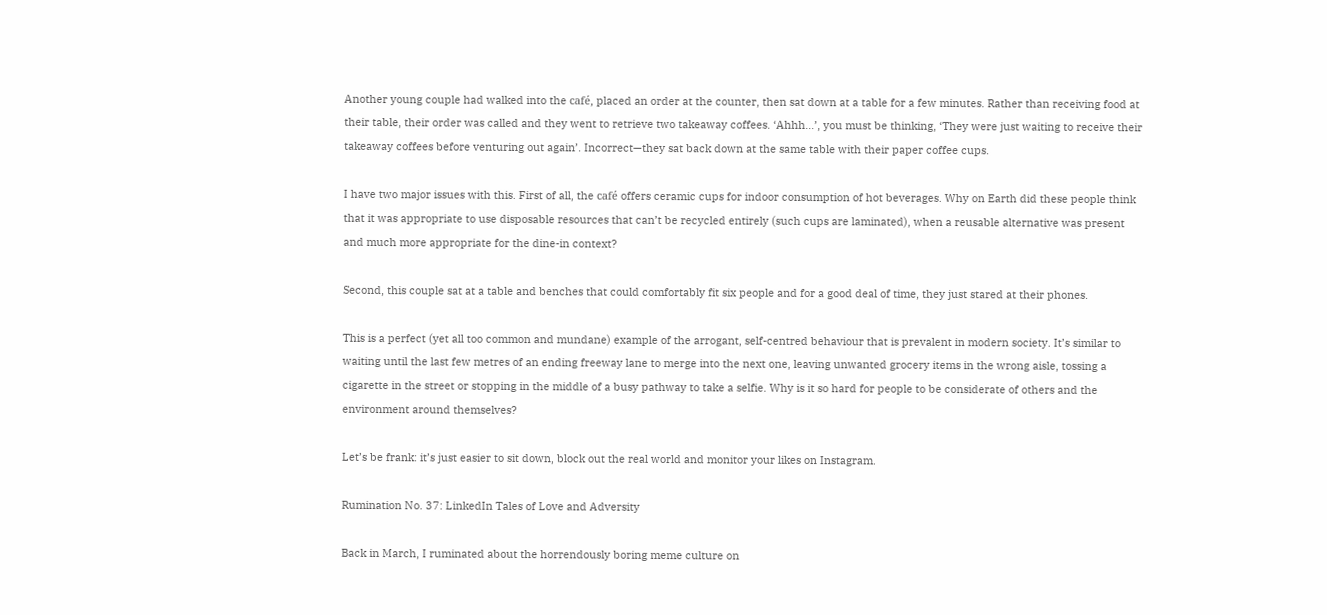Another young couple had walked into the café, placed an order at the counter, then sat down at a table for a few minutes. Rather than receiving food at their table, their order was called and they went to retrieve two takeaway coffees. ‘Ahhh…’, you must be thinking, ‘They were just waiting to receive their takeaway coffees before venturing out again’. Incorrect—they sat back down at the same table with their paper coffee cups.

I have two major issues with this. First of all, the café offers ceramic cups for indoor consumption of hot beverages. Why on Earth did these people think that it was appropriate to use disposable resources that can’t be recycled entirely (such cups are laminated), when a reusable alternative was present and much more appropriate for the dine-in context?

Second, this couple sat at a table and benches that could comfortably fit six people and for a good deal of time, they just stared at their phones.

This is a perfect (yet all too common and mundane) example of the arrogant, self-centred behaviour that is prevalent in modern society. It’s similar to waiting until the last few metres of an ending freeway lane to merge into the next one, leaving unwanted grocery items in the wrong aisle, tossing a cigarette in the street or stopping in the middle of a busy pathway to take a selfie. Why is it so hard for people to be considerate of others and the environment around themselves?

Let’s be frank: it’s just easier to sit down, block out the real world and monitor your likes on Instagram.

Rumination No. 37: LinkedIn Tales of Love and Adversity

Back in March, I ruminated about the horrendously boring meme culture on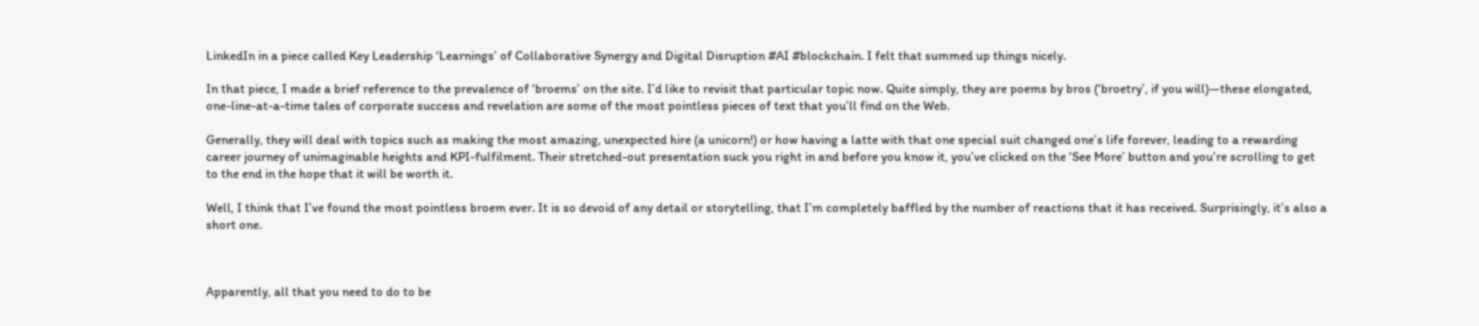LinkedIn in a piece called Key Leadership ‘Learnings’ of Collaborative Synergy and Digital Disruption #AI #blockchain. I felt that summed up things nicely.

In that piece, I made a brief reference to the prevalence of ‘broems’ on the site. I’d like to revisit that particular topic now. Quite simply, they are poems by bros (‘broetry’, if you will)—these elongated, one-line-at-a-time tales of corporate success and revelation are some of the most pointless pieces of text that you’ll find on the Web.

Generally, they will deal with topics such as making the most amazing, unexpected hire (a unicorn!) or how having a latte with that one special suit changed one’s life forever, leading to a rewarding career journey of unimaginable heights and KPI-fulfilment. Their stretched-out presentation suck you right in and before you know it, you’ve clicked on the ‘See More’ button and you’re scrolling to get to the end in the hope that it will be worth it.

Well, I think that I’ve found the most pointless broem ever. It is so devoid of any detail or storytelling, that I’m completely baffled by the number of reactions that it has received. Surprisingly, it’s also a short one.



Apparently, all that you need to do to be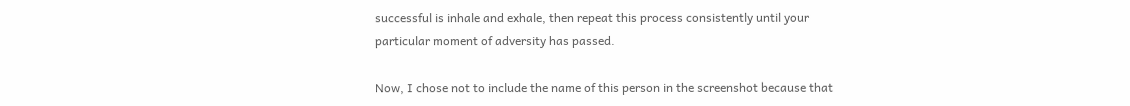successful is inhale and exhale, then repeat this process consistently until your particular moment of adversity has passed.

Now, I chose not to include the name of this person in the screenshot because that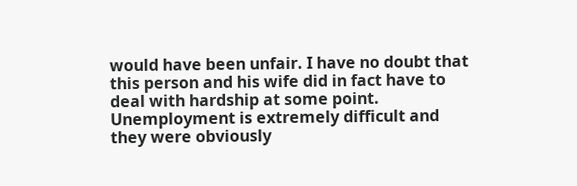would have been unfair. I have no doubt that this person and his wife did in fact have to deal with hardship at some point. Unemployment is extremely difficult and they were obviously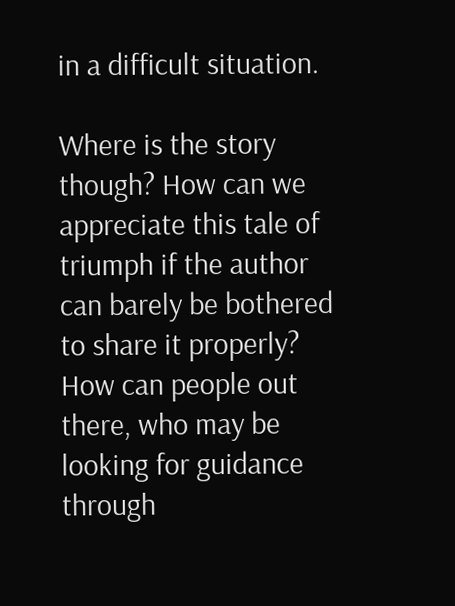in a difficult situation.

Where is the story though? How can we appreciate this tale of triumph if the author can barely be bothered to share it properly? How can people out there, who may be looking for guidance through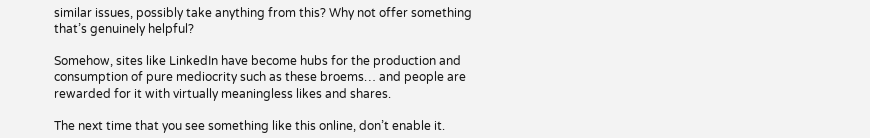similar issues, possibly take anything from this? Why not offer something that’s genuinely helpful?

Somehow, sites like LinkedIn have become hubs for the production and consumption of pure mediocrity such as these broems… and people are rewarded for it with virtually meaningless likes and shares.

The next time that you see something like this online, don’t enable it.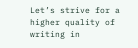Let’s strive for a higher quality of writing in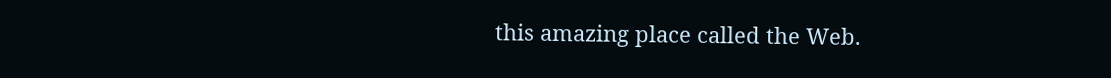this amazing place called the Web.